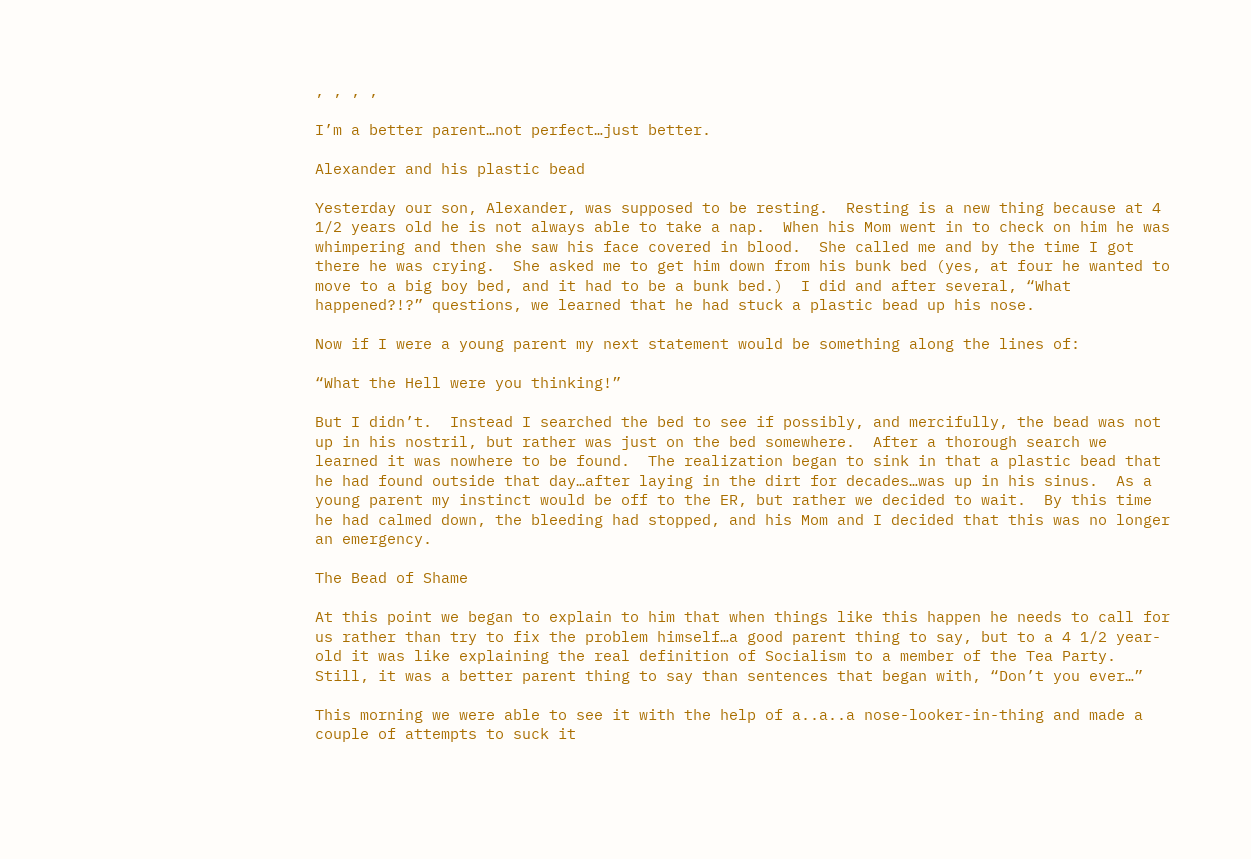, , , ,

I’m a better parent…not perfect…just better.

Alexander and his plastic bead

Yesterday our son, Alexander, was supposed to be resting.  Resting is a new thing because at 4 1/2 years old he is not always able to take a nap.  When his Mom went in to check on him he was whimpering and then she saw his face covered in blood.  She called me and by the time I got there he was crying.  She asked me to get him down from his bunk bed (yes, at four he wanted to move to a big boy bed, and it had to be a bunk bed.)  I did and after several, “What happened?!?” questions, we learned that he had stuck a plastic bead up his nose.

Now if I were a young parent my next statement would be something along the lines of:

“What the Hell were you thinking!”

But I didn’t.  Instead I searched the bed to see if possibly, and mercifully, the bead was not up in his nostril, but rather was just on the bed somewhere.  After a thorough search we learned it was nowhere to be found.  The realization began to sink in that a plastic bead that he had found outside that day…after laying in the dirt for decades…was up in his sinus.  As a young parent my instinct would be off to the ER, but rather we decided to wait.  By this time he had calmed down, the bleeding had stopped, and his Mom and I decided that this was no longer an emergency.

The Bead of Shame

At this point we began to explain to him that when things like this happen he needs to call for us rather than try to fix the problem himself…a good parent thing to say, but to a 4 1/2 year-old it was like explaining the real definition of Socialism to a member of the Tea Party.  Still, it was a better parent thing to say than sentences that began with, “Don’t you ever…”

This morning we were able to see it with the help of a..a..a nose-looker-in-thing and made a couple of attempts to suck it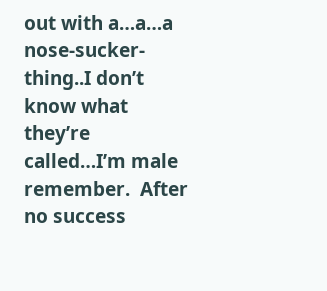out with a…a…a nose-sucker-thing..I don’t know what they’re called…I’m male remember.  After no success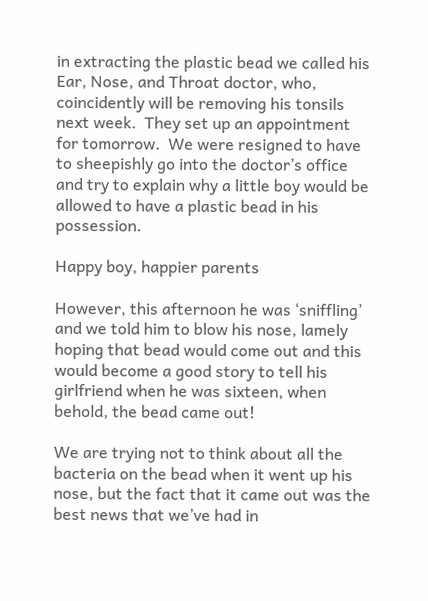in extracting the plastic bead we called his Ear, Nose, and Throat doctor, who, coincidently will be removing his tonsils next week.  They set up an appointment for tomorrow.  We were resigned to have to sheepishly go into the doctor’s office and try to explain why a little boy would be allowed to have a plastic bead in his possession.

Happy boy, happier parents

However, this afternoon he was ‘sniffling’ and we told him to blow his nose, lamely hoping that bead would come out and this would become a good story to tell his girlfriend when he was sixteen, when behold, the bead came out!

We are trying not to think about all the bacteria on the bead when it went up his nose, but the fact that it came out was the best news that we’ve had in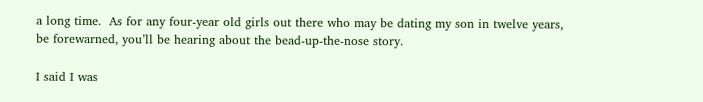a long time.  As for any four-year old girls out there who may be dating my son in twelve years, be forewarned, you’ll be hearing about the bead-up-the-nose story.

I said I was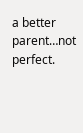a better parent…not perfect.